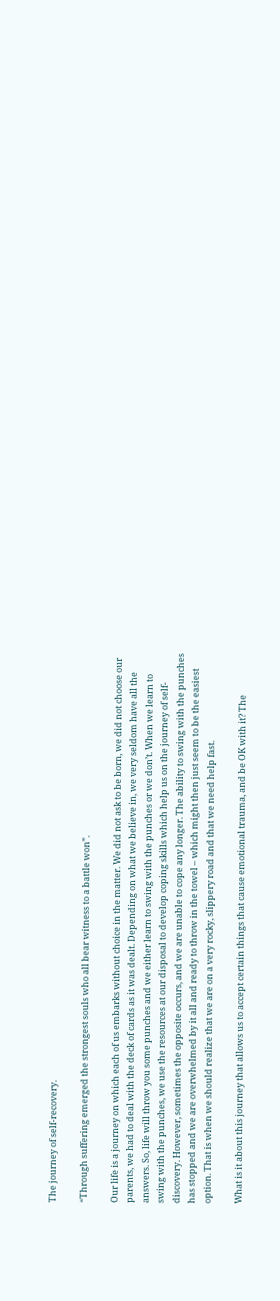The journey of self-recovery.

“Through suffering emerged the strongest souls who all bear witness to a battle won”.

Our life is a journey on which each of us embarks without choice in the matter. We did not ask to be born, we did not choose our parents, we had to deal with the deck of cards as it was dealt. Depending on what we believe in, we very seldom have all the answers. So, life will throw you some punches and we either learn to swing with the punches or we don’t. When we learn to swing with the punches, we use the resources at our disposal to develop coping skills which help us on the journey of self-discovery. However, sometimes the opposite occurs, and we are unable to cope any longer. The ability to swing with the punches has stopped and we are overwhelmed by it all and ready to throw in the towel – which might then just seem to be the easiest option. That is when we should realize that we are on a very rocky, slippery road and that we need help fast.

What is it about this journey that allows us to accept certain things that cause emotional trauma, and be OK with it? The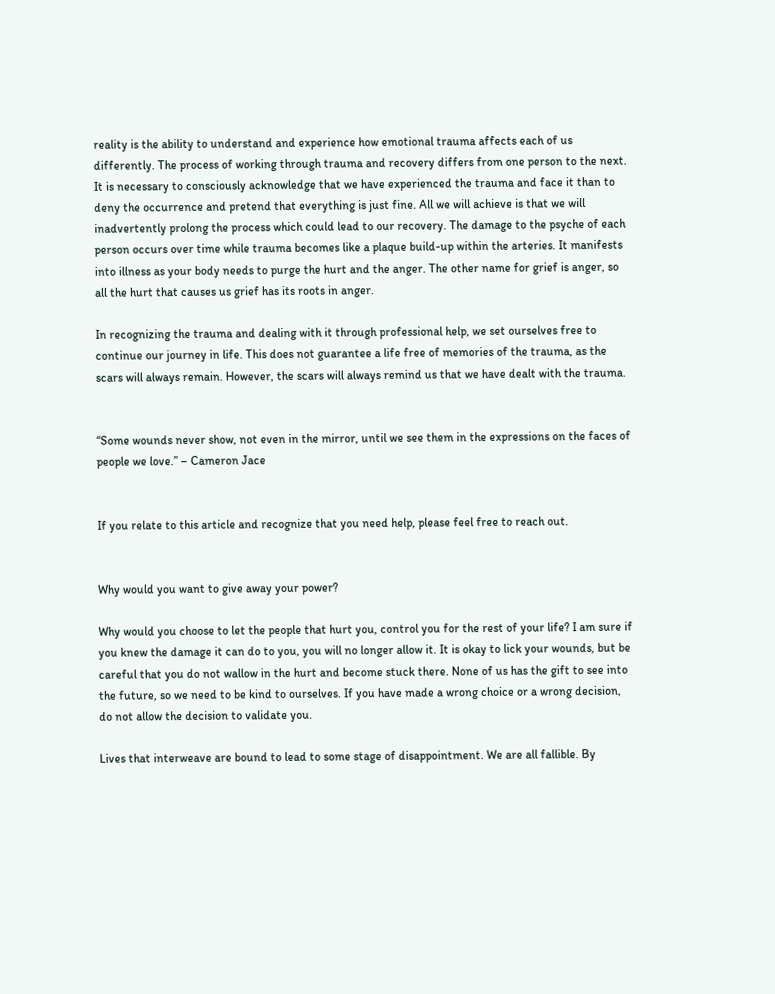reality is the ability to understand and experience how emotional trauma affects each of us differently. The process of working through trauma and recovery differs from one person to the next. It is necessary to consciously acknowledge that we have experienced the trauma and face it than to deny the occurrence and pretend that everything is just fine. All we will achieve is that we will inadvertently prolong the process which could lead to our recovery. The damage to the psyche of each person occurs over time while trauma becomes like a plaque build-up within the arteries. It manifests into illness as your body needs to purge the hurt and the anger. The other name for grief is anger, so all the hurt that causes us grief has its roots in anger.

In recognizing the trauma and dealing with it through professional help, we set ourselves free to continue our journey in life. This does not guarantee a life free of memories of the trauma, as the scars will always remain. However, the scars will always remind us that we have dealt with the trauma.


“Some wounds never show, not even in the mirror, until we see them in the expressions on the faces of people we love.” – Cameron Jace


If you relate to this article and recognize that you need help, please feel free to reach out.


Why would you want to give away your power?

Why would you choose to let the people that hurt you, control you for the rest of your life? I am sure if you knew the damage it can do to you, you will no longer allow it. It is okay to lick your wounds, but be careful that you do not wallow in the hurt and become stuck there. None of us has the gift to see into the future, so we need to be kind to ourselves. If you have made a wrong choice or a wrong decision, do not allow the decision to validate you.

Lives that interweave are bound to lead to some stage of disappointment. We are all fallible. By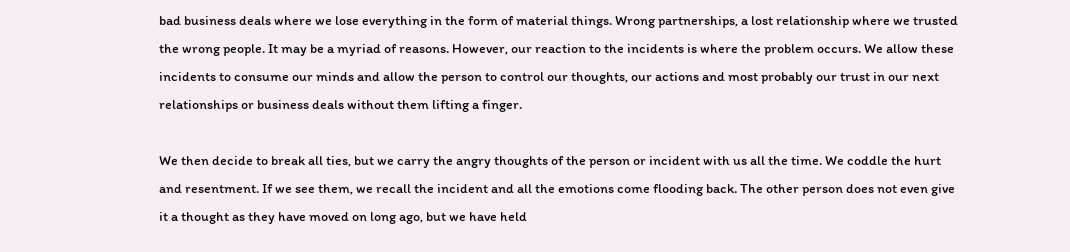bad business deals where we lose everything in the form of material things. Wrong partnerships, a lost relationship where we trusted the wrong people. It may be a myriad of reasons. However, our reaction to the incidents is where the problem occurs. We allow these incidents to consume our minds and allow the person to control our thoughts, our actions and most probably our trust in our next relationships or business deals without them lifting a finger.

We then decide to break all ties, but we carry the angry thoughts of the person or incident with us all the time. We coddle the hurt and resentment. If we see them, we recall the incident and all the emotions come flooding back. The other person does not even give it a thought as they have moved on long ago, but we have held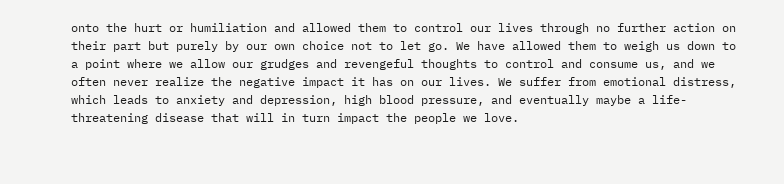onto the hurt or humiliation and allowed them to control our lives through no further action on their part but purely by our own choice not to let go. We have allowed them to weigh us down to a point where we allow our grudges and revengeful thoughts to control and consume us, and we often never realize the negative impact it has on our lives. We suffer from emotional distress, which leads to anxiety and depression, high blood pressure, and eventually maybe a life-threatening disease that will in turn impact the people we love.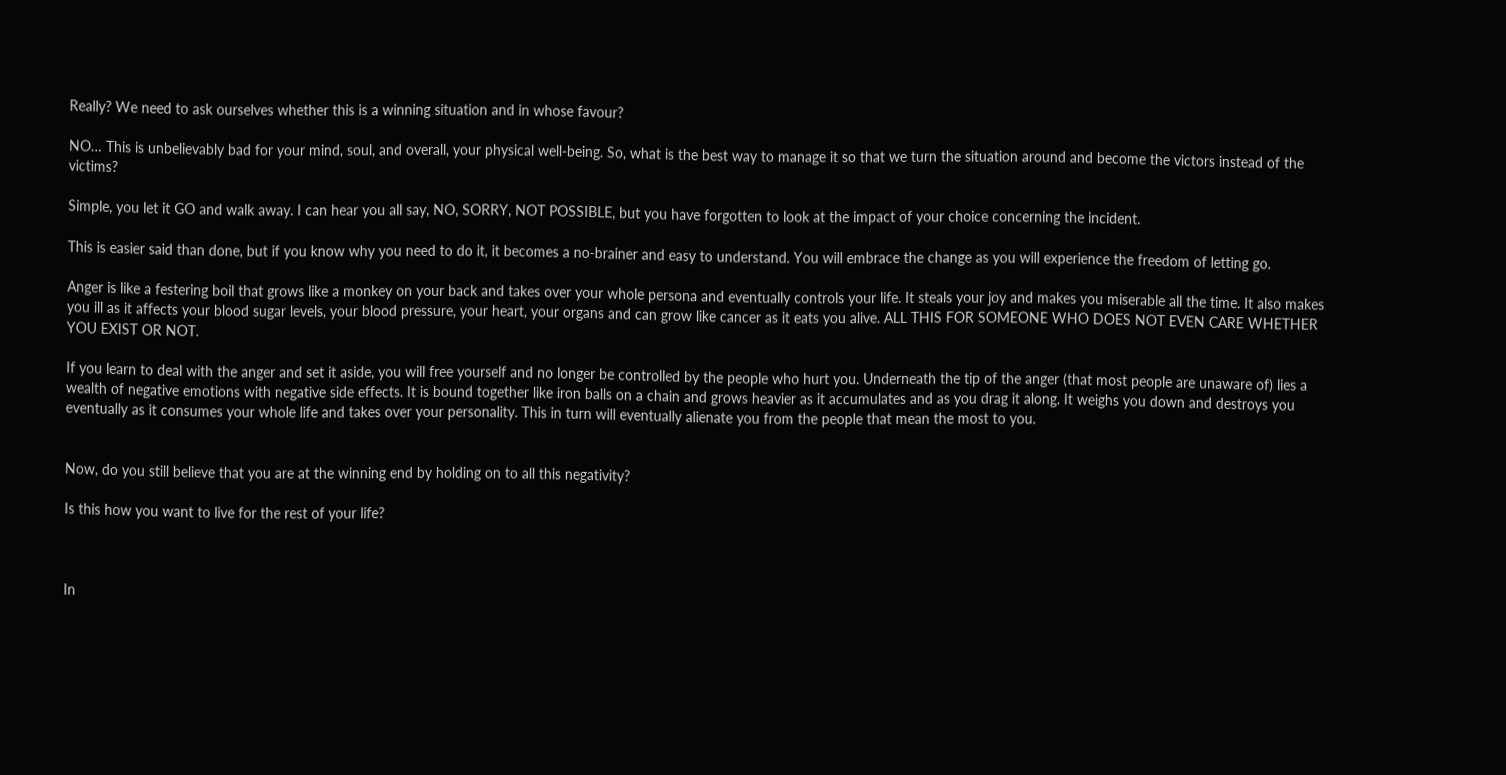Really? We need to ask ourselves whether this is a winning situation and in whose favour?

NO… This is unbelievably bad for your mind, soul, and overall, your physical well-being. So, what is the best way to manage it so that we turn the situation around and become the victors instead of the victims?

Simple, you let it GO and walk away. I can hear you all say, NO, SORRY, NOT POSSIBLE, but you have forgotten to look at the impact of your choice concerning the incident.

This is easier said than done, but if you know why you need to do it, it becomes a no-brainer and easy to understand. You will embrace the change as you will experience the freedom of letting go.

Anger is like a festering boil that grows like a monkey on your back and takes over your whole persona and eventually controls your life. It steals your joy and makes you miserable all the time. It also makes you ill as it affects your blood sugar levels, your blood pressure, your heart, your organs and can grow like cancer as it eats you alive. ALL THIS FOR SOMEONE WHO DOES NOT EVEN CARE WHETHER YOU EXIST OR NOT.

If you learn to deal with the anger and set it aside, you will free yourself and no longer be controlled by the people who hurt you. Underneath the tip of the anger (that most people are unaware of) lies a wealth of negative emotions with negative side effects. It is bound together like iron balls on a chain and grows heavier as it accumulates and as you drag it along. It weighs you down and destroys you eventually as it consumes your whole life and takes over your personality. This in turn will eventually alienate you from the people that mean the most to you.


Now, do you still believe that you are at the winning end by holding on to all this negativity?

Is this how you want to live for the rest of your life?



In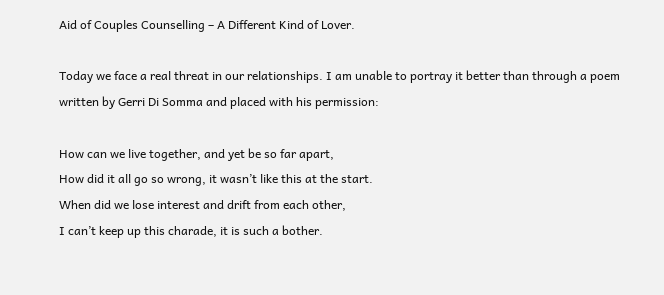Aid of Couples Counselling – A Different Kind of Lover.

Today we face a real threat in our relationships. I am unable to portray it better than through a poem written by Gerri Di Somma and placed with his permission:

How can we live together, and yet be so far apart,
How did it all go so wrong, it wasn’t like this at the start.
When did we lose interest and drift from each other,
I can’t keep up this charade, it is such a bother.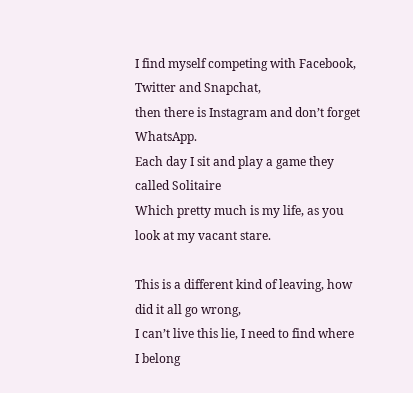I find myself competing with Facebook, Twitter and Snapchat,
then there is Instagram and don’t forget WhatsApp.
Each day I sit and play a game they called Solitaire
Which pretty much is my life, as you look at my vacant stare.

This is a different kind of leaving, how did it all go wrong,
I can’t live this lie, I need to find where I belong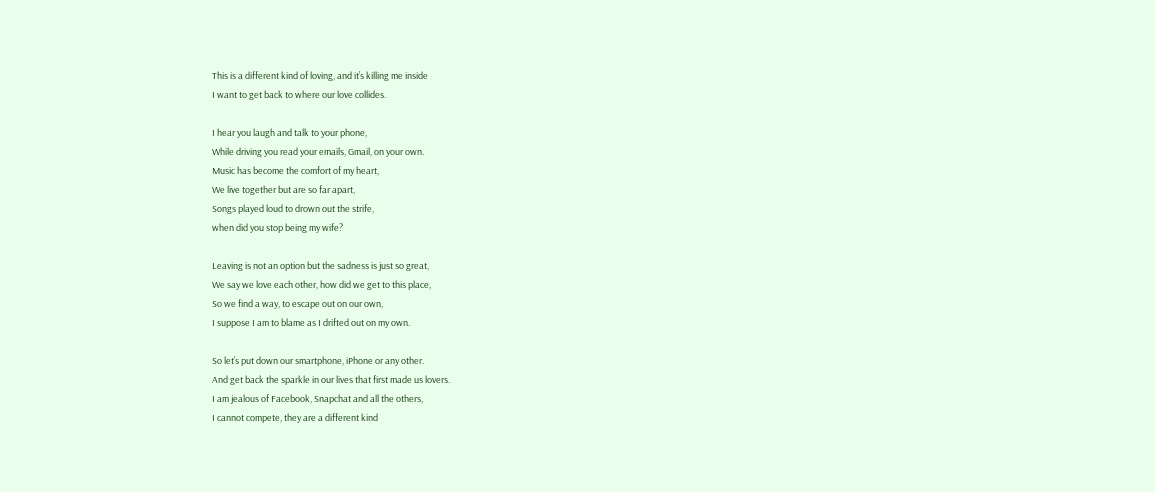This is a different kind of loving, and it’s killing me inside
I want to get back to where our love collides.

I hear you laugh and talk to your phone,
While driving you read your emails, Gmail, on your own.
Music has become the comfort of my heart,
We live together but are so far apart,
Songs played loud to drown out the strife,
when did you stop being my wife?

Leaving is not an option but the sadness is just so great,
We say we love each other, how did we get to this place,
So we find a way, to escape out on our own,
I suppose I am to blame as I drifted out on my own.

So let’s put down our smartphone, iPhone or any other.
And get back the sparkle in our lives that first made us lovers.
I am jealous of Facebook, Snapchat and all the others,
I cannot compete, they are a different kind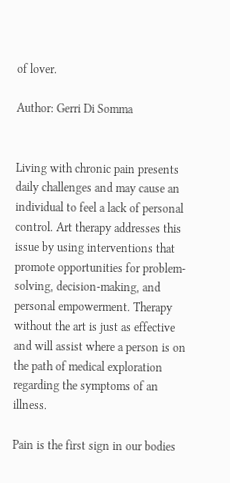of lover.

Author: Gerri Di Somma


Living with chronic pain presents daily challenges and may cause an individual to feel a lack of personal control. Art therapy addresses this issue by using interventions that promote opportunities for problem-solving, decision-making, and personal empowerment. Therapy without the art is just as effective and will assist where a person is on the path of medical exploration regarding the symptoms of an illness.

Pain is the first sign in our bodies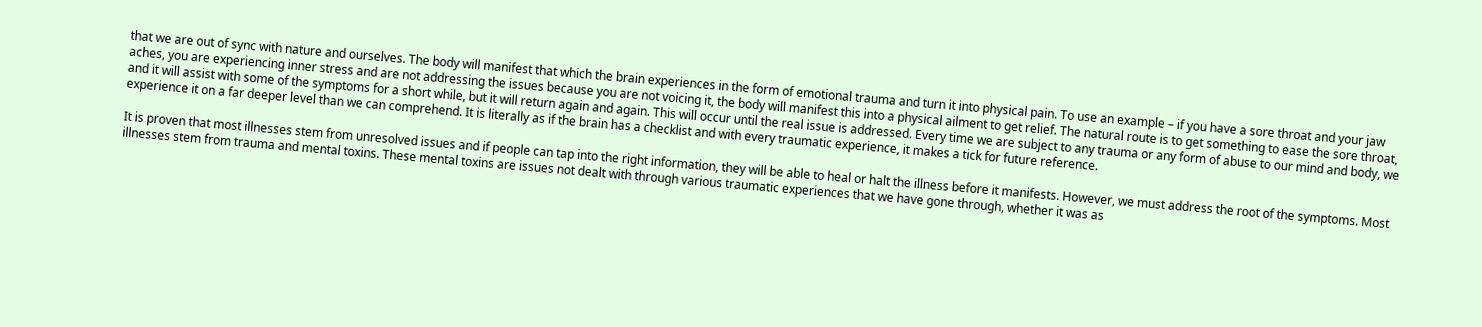that we are out of sync with nature and ourselves. The body will manifest that which the brain experiences in the form of emotional trauma and turn it into physical pain. To use an example – if you have a sore throat and your jaw aches, you are experiencing inner stress and are not addressing the issues because you are not voicing it, the body will manifest this into a physical ailment to get relief. The natural route is to get something to ease the sore throat, and it will assist with some of the symptoms for a short while, but it will return again and again. This will occur until the real issue is addressed. Every time we are subject to any trauma or any form of abuse to our mind and body, we experience it on a far deeper level than we can comprehend. It is literally as if the brain has a checklist and with every traumatic experience, it makes a tick for future reference.

It is proven that most illnesses stem from unresolved issues and if people can tap into the right information, they will be able to heal or halt the illness before it manifests. However, we must address the root of the symptoms. Most illnesses stem from trauma and mental toxins. These mental toxins are issues not dealt with through various traumatic experiences that we have gone through, whether it was as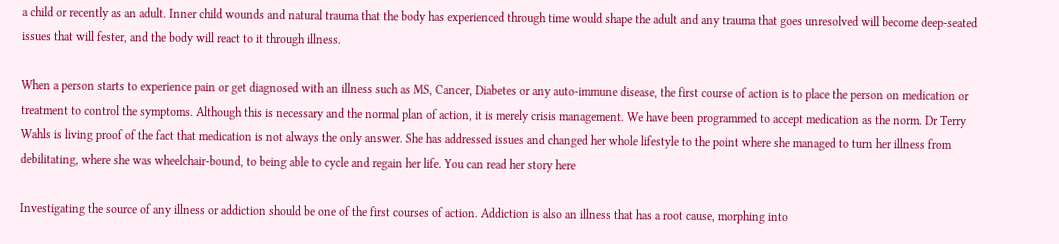a child or recently as an adult. Inner child wounds and natural trauma that the body has experienced through time would shape the adult and any trauma that goes unresolved will become deep-seated issues that will fester, and the body will react to it through illness.

When a person starts to experience pain or get diagnosed with an illness such as MS, Cancer, Diabetes or any auto-immune disease, the first course of action is to place the person on medication or treatment to control the symptoms. Although this is necessary and the normal plan of action, it is merely crisis management. We have been programmed to accept medication as the norm. Dr Terry Wahls is living proof of the fact that medication is not always the only answer. She has addressed issues and changed her whole lifestyle to the point where she managed to turn her illness from debilitating, where she was wheelchair-bound, to being able to cycle and regain her life. You can read her story here

Investigating the source of any illness or addiction should be one of the first courses of action. Addiction is also an illness that has a root cause, morphing into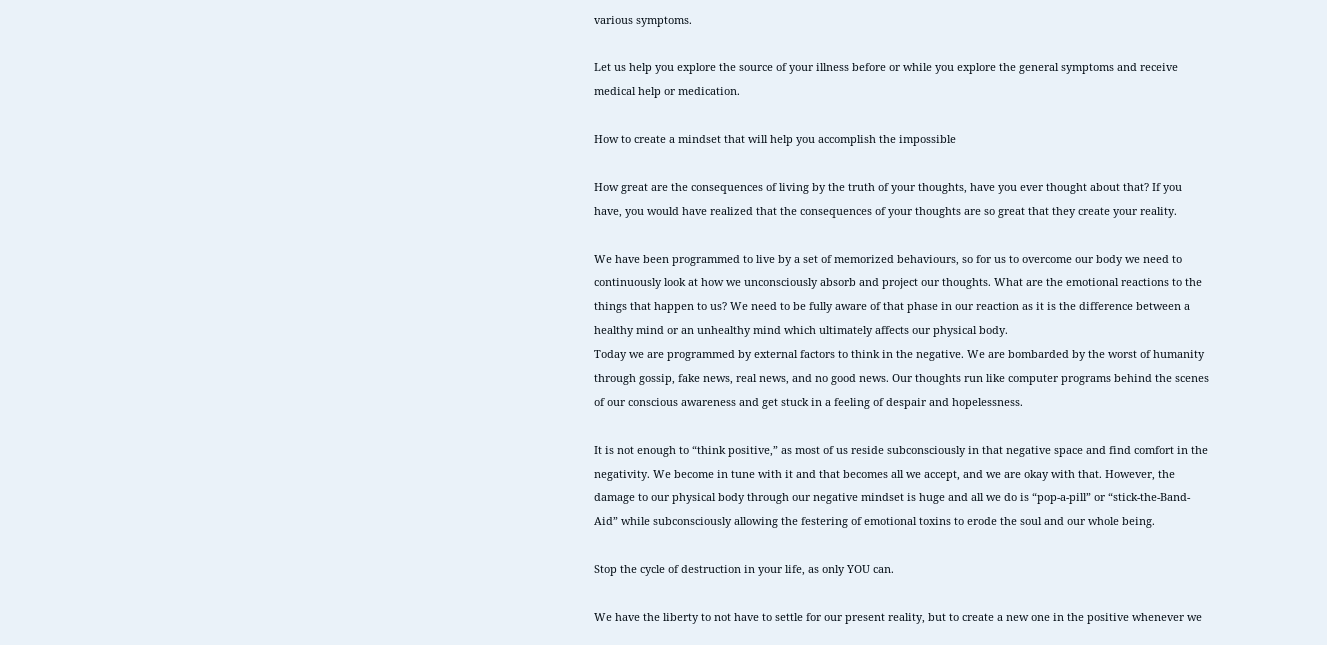various symptoms.

Let us help you explore the source of your illness before or while you explore the general symptoms and receive medical help or medication.

How to create a mindset that will help you accomplish the impossible

How great are the consequences of living by the truth of your thoughts, have you ever thought about that? If you have, you would have realized that the consequences of your thoughts are so great that they create your reality.

We have been programmed to live by a set of memorized behaviours, so for us to overcome our body we need to continuously look at how we unconsciously absorb and project our thoughts. What are the emotional reactions to the things that happen to us? We need to be fully aware of that phase in our reaction as it is the difference between a healthy mind or an unhealthy mind which ultimately affects our physical body.
Today we are programmed by external factors to think in the negative. We are bombarded by the worst of humanity through gossip, fake news, real news, and no good news. Our thoughts run like computer programs behind the scenes of our conscious awareness and get stuck in a feeling of despair and hopelessness.

It is not enough to “think positive,” as most of us reside subconsciously in that negative space and find comfort in the negativity. We become in tune with it and that becomes all we accept, and we are okay with that. However, the damage to our physical body through our negative mindset is huge and all we do is “pop-a-pill” or “stick-the-Band-Aid” while subconsciously allowing the festering of emotional toxins to erode the soul and our whole being.

Stop the cycle of destruction in your life, as only YOU can.

We have the liberty to not have to settle for our present reality, but to create a new one in the positive whenever we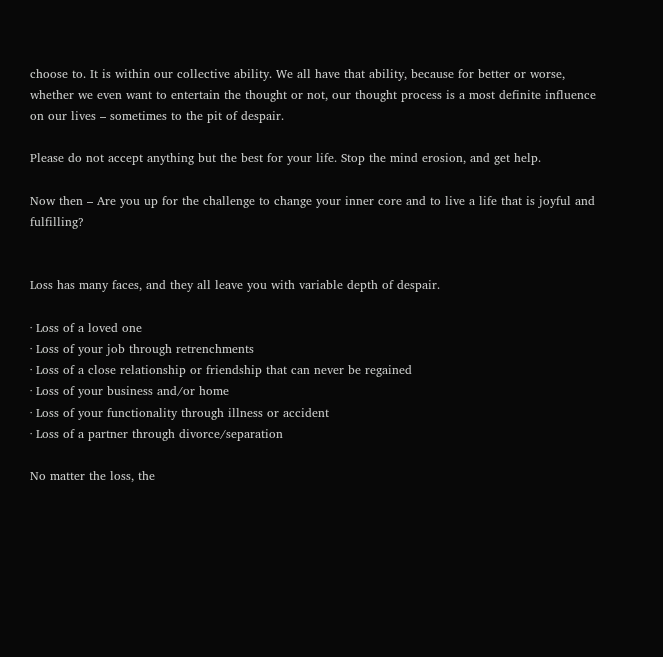choose to. It is within our collective ability. We all have that ability, because for better or worse, whether we even want to entertain the thought or not, our thought process is a most definite influence on our lives – sometimes to the pit of despair.

Please do not accept anything but the best for your life. Stop the mind erosion, and get help.

Now then – Are you up for the challenge to change your inner core and to live a life that is joyful and fulfilling?


Loss has many faces, and they all leave you with variable depth of despair.

· Loss of a loved one
· Loss of your job through retrenchments
· Loss of a close relationship or friendship that can never be regained
· Loss of your business and/or home
· Loss of your functionality through illness or accident
· Loss of a partner through divorce/separation

No matter the loss, the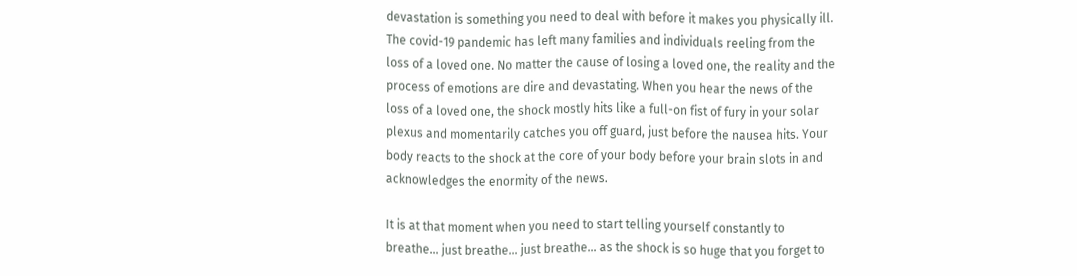devastation is something you need to deal with before it makes you physically ill. The covid-19 pandemic has left many families and individuals reeling from the loss of a loved one. No matter the cause of losing a loved one, the reality and the process of emotions are dire and devastating. When you hear the news of the loss of a loved one, the shock mostly hits like a full-on fist of fury in your solar plexus and momentarily catches you off guard, just before the nausea hits. Your body reacts to the shock at the core of your body before your brain slots in and acknowledges the enormity of the news.

It is at that moment when you need to start telling yourself constantly to breathe… just breathe… just breathe… as the shock is so huge that you forget to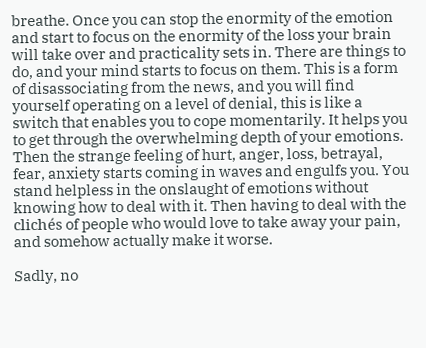breathe. Once you can stop the enormity of the emotion and start to focus on the enormity of the loss your brain will take over and practicality sets in. There are things to do, and your mind starts to focus on them. This is a form of disassociating from the news, and you will find yourself operating on a level of denial, this is like a switch that enables you to cope momentarily. It helps you to get through the overwhelming depth of your emotions. Then the strange feeling of hurt, anger, loss, betrayal, fear, anxiety starts coming in waves and engulfs you. You stand helpless in the onslaught of emotions without knowing how to deal with it. Then having to deal with the clichés of people who would love to take away your pain, and somehow actually make it worse.

Sadly, no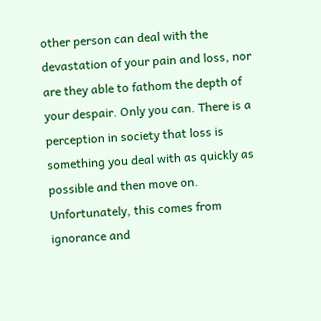other person can deal with the devastation of your pain and loss, nor are they able to fathom the depth of your despair. Only you can. There is a perception in society that loss is something you deal with as quickly as possible and then move on.
Unfortunately, this comes from ignorance and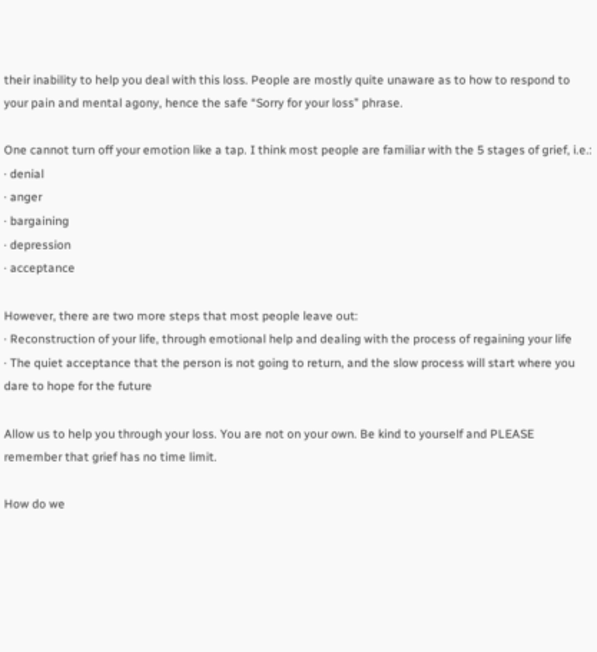their inability to help you deal with this loss. People are mostly quite unaware as to how to respond to your pain and mental agony, hence the safe “Sorry for your loss” phrase.

One cannot turn off your emotion like a tap. I think most people are familiar with the 5 stages of grief, i.e.:
· denial
· anger
· bargaining
· depression
· acceptance

However, there are two more steps that most people leave out:
· Reconstruction of your life, through emotional help and dealing with the process of regaining your life
· The quiet acceptance that the person is not going to return, and the slow process will start where you dare to hope for the future

Allow us to help you through your loss. You are not on your own. Be kind to yourself and PLEASE remember that grief has no time limit.

How do we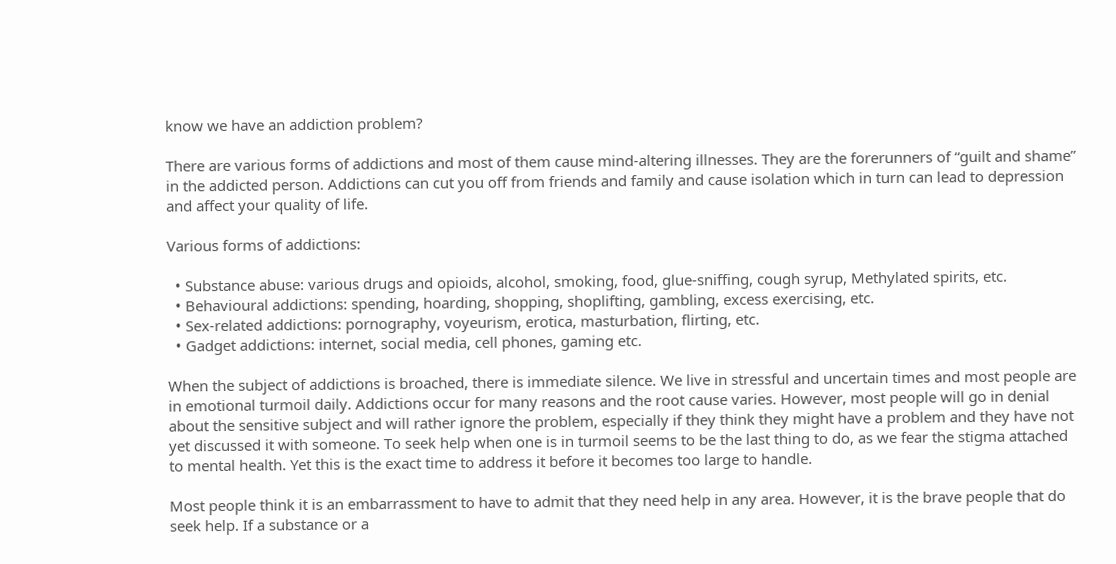know we have an addiction problem?

There are various forms of addictions and most of them cause mind-altering illnesses. They are the forerunners of “guilt and shame” in the addicted person. Addictions can cut you off from friends and family and cause isolation which in turn can lead to depression and affect your quality of life.

Various forms of addictions:

  • Substance abuse: various drugs and opioids, alcohol, smoking, food, glue-sniffing, cough syrup, Methylated spirits, etc.
  • Behavioural addictions: spending, hoarding, shopping, shoplifting, gambling, excess exercising, etc.
  • Sex-related addictions: pornography, voyeurism, erotica, masturbation, flirting, etc.
  • Gadget addictions: internet, social media, cell phones, gaming etc.

When the subject of addictions is broached, there is immediate silence. We live in stressful and uncertain times and most people are in emotional turmoil daily. Addictions occur for many reasons and the root cause varies. However, most people will go in denial about the sensitive subject and will rather ignore the problem, especially if they think they might have a problem and they have not yet discussed it with someone. To seek help when one is in turmoil seems to be the last thing to do, as we fear the stigma attached to mental health. Yet this is the exact time to address it before it becomes too large to handle.

Most people think it is an embarrassment to have to admit that they need help in any area. However, it is the brave people that do seek help. If a substance or a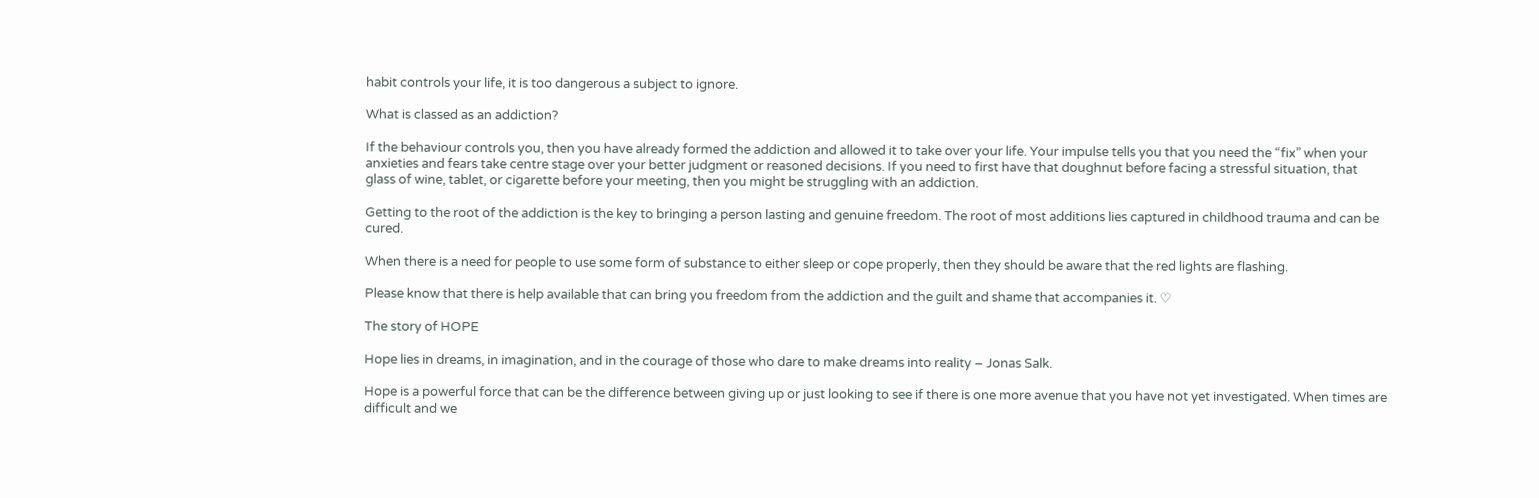habit controls your life, it is too dangerous a subject to ignore.

What is classed as an addiction?

If the behaviour controls you, then you have already formed the addiction and allowed it to take over your life. Your impulse tells you that you need the “fix” when your anxieties and fears take centre stage over your better judgment or reasoned decisions. If you need to first have that doughnut before facing a stressful situation, that glass of wine, tablet, or cigarette before your meeting, then you might be struggling with an addiction.

Getting to the root of the addiction is the key to bringing a person lasting and genuine freedom. The root of most additions lies captured in childhood trauma and can be cured.

When there is a need for people to use some form of substance to either sleep or cope properly, then they should be aware that the red lights are flashing.

Please know that there is help available that can bring you freedom from the addiction and the guilt and shame that accompanies it. ♡

The story of HOPE

Hope lies in dreams, in imagination, and in the courage of those who dare to make dreams into reality – Jonas Salk.

Hope is a powerful force that can be the difference between giving up or just looking to see if there is one more avenue that you have not yet investigated. When times are difficult and we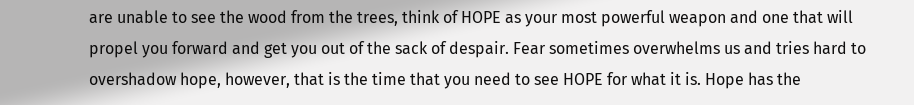are unable to see the wood from the trees, think of HOPE as your most powerful weapon and one that will propel you forward and get you out of the sack of despair. Fear sometimes overwhelms us and tries hard to overshadow hope, however, that is the time that you need to see HOPE for what it is. Hope has the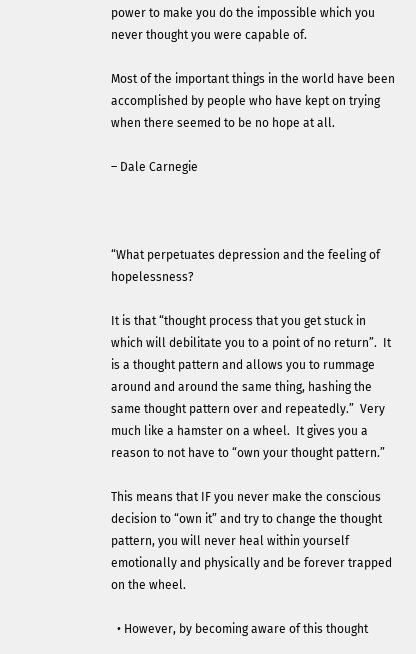power to make you do the impossible which you never thought you were capable of.

Most of the important things in the world have been accomplished by people who have kept on trying when there seemed to be no hope at all.

– Dale Carnegie



“What perpetuates depression and the feeling of hopelessness?

It is that “thought process that you get stuck in which will debilitate you to a point of no return”.  It is a thought pattern and allows you to rummage around and around the same thing, hashing the same thought pattern over and repeatedly.”  Very much like a hamster on a wheel.  It gives you a reason to not have to “own your thought pattern.”

This means that IF you never make the conscious decision to “own it” and try to change the thought pattern, you will never heal within yourself emotionally and physically and be forever trapped on the wheel.

  • However, by becoming aware of this thought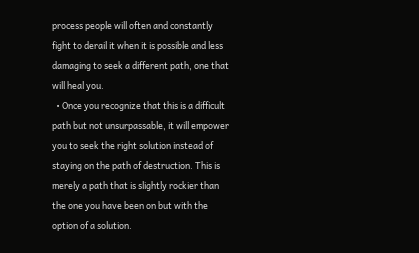process people will often and constantly fight to derail it when it is possible and less damaging to seek a different path, one that will heal you.
  • Once you recognize that this is a difficult path but not unsurpassable, it will empower you to seek the right solution instead of staying on the path of destruction. This is merely a path that is slightly rockier than the one you have been on but with the option of a solution.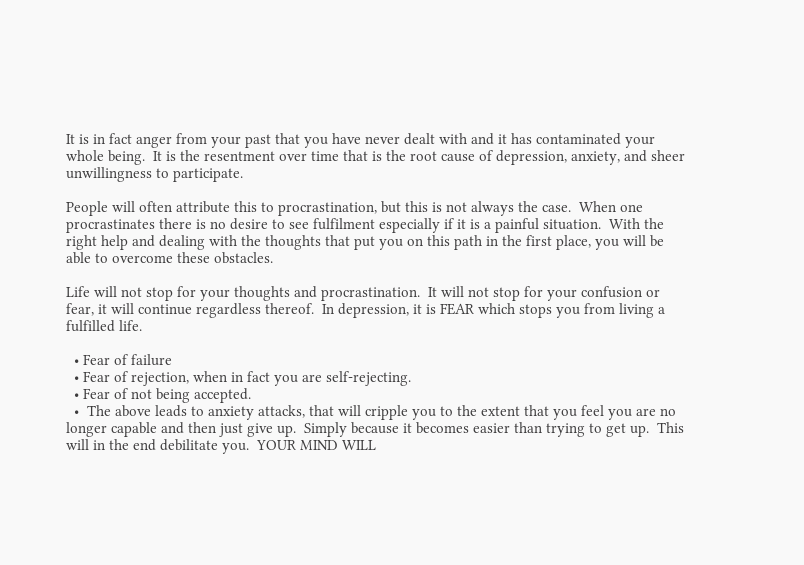It is in fact anger from your past that you have never dealt with and it has contaminated your whole being.  It is the resentment over time that is the root cause of depression, anxiety, and sheer unwillingness to participate.

People will often attribute this to procrastination, but this is not always the case.  When one procrastinates there is no desire to see fulfilment especially if it is a painful situation.  With the right help and dealing with the thoughts that put you on this path in the first place, you will be able to overcome these obstacles.

Life will not stop for your thoughts and procrastination.  It will not stop for your confusion or fear, it will continue regardless thereof.  In depression, it is FEAR which stops you from living a fulfilled life.

  • Fear of failure
  • Fear of rejection, when in fact you are self-rejecting.
  • Fear of not being accepted.
  •  The above leads to anxiety attacks, that will cripple you to the extent that you feel you are no longer capable and then just give up.  Simply because it becomes easier than trying to get up.  This will in the end debilitate you.  YOUR MIND WILL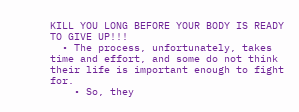KILL YOU LONG BEFORE YOUR BODY IS READY TO GIVE UP!!!
  • The process, unfortunately, takes time and effort, and some do not think their life is important enough to fight for.
    • So, they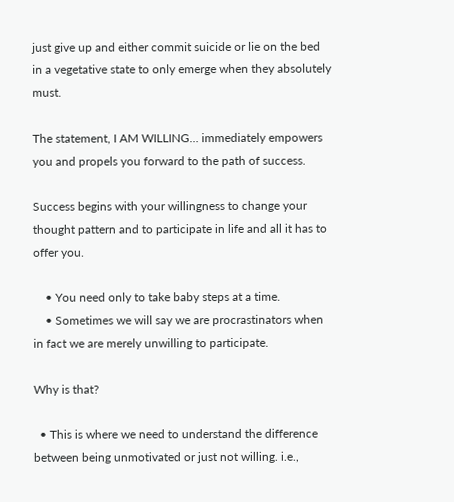just give up and either commit suicide or lie on the bed in a vegetative state to only emerge when they absolutely must.

The statement, I AM WILLING… immediately empowers you and propels you forward to the path of success.

Success begins with your willingness to change your thought pattern and to participate in life and all it has to offer you.

    • You need only to take baby steps at a time.
    • Sometimes we will say we are procrastinators when in fact we are merely unwilling to participate.

Why is that?

  • This is where we need to understand the difference between being unmotivated or just not willing. i.e.,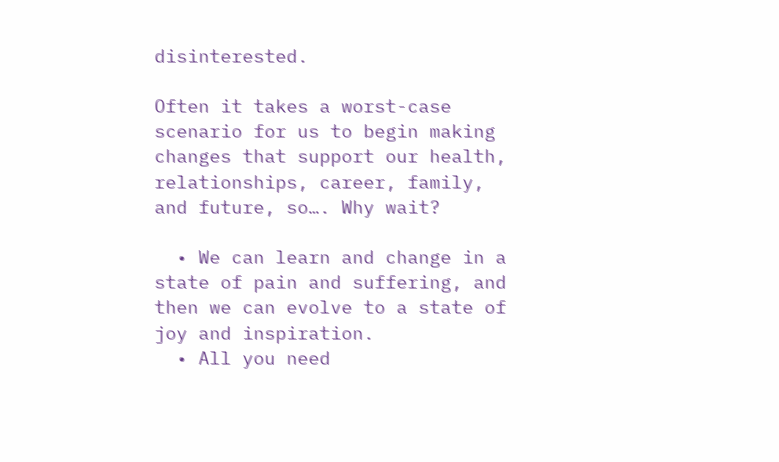disinterested.

Often it takes a worst-case scenario for us to begin making changes that support our health, relationships, career, family, and future, so…. Why wait?

  • We can learn and change in a state of pain and suffering, and then we can evolve to a state of joy and inspiration.
  • All you need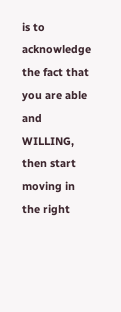is to acknowledge the fact that you are able and WILLING, then start moving in the right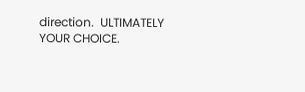direction.  ULTIMATELY YOUR CHOICE.